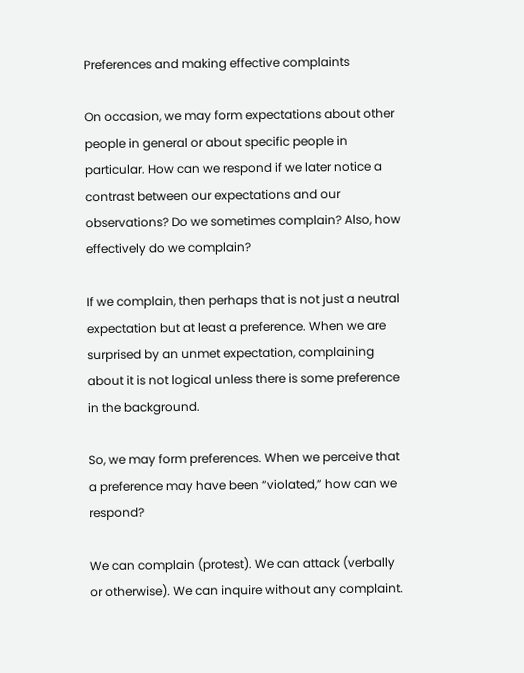Preferences and making effective complaints

On occasion, we may form expectations about other people in general or about specific people in particular. How can we respond if we later notice a contrast between our expectations and our observations? Do we sometimes complain? Also, how effectively do we complain?

If we complain, then perhaps that is not just a neutral expectation but at least a preference. When we are surprised by an unmet expectation, complaining about it is not logical unless there is some preference in the background.

So, we may form preferences. When we perceive that a preference may have been “violated,” how can we respond?

We can complain (protest). We can attack (verbally or otherwise). We can inquire without any complaint.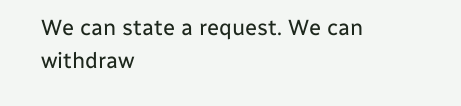We can state a request. We can withdraw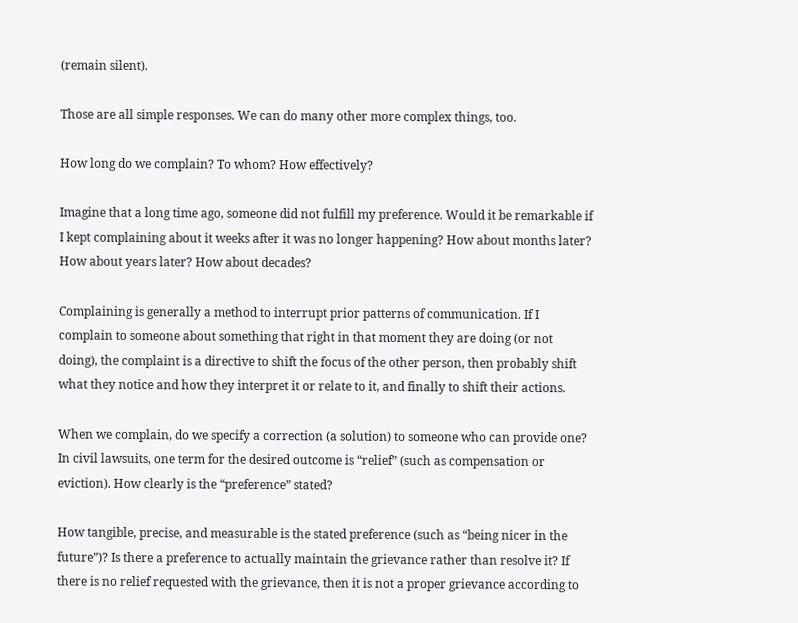(remain silent).

Those are all simple responses. We can do many other more complex things, too.

How long do we complain? To whom? How effectively?

Imagine that a long time ago, someone did not fulfill my preference. Would it be remarkable if I kept complaining about it weeks after it was no longer happening? How about months later? How about years later? How about decades?

Complaining is generally a method to interrupt prior patterns of communication. If I complain to someone about something that right in that moment they are doing (or not doing), the complaint is a directive to shift the focus of the other person, then probably shift what they notice and how they interpret it or relate to it, and finally to shift their actions.

When we complain, do we specify a correction (a solution) to someone who can provide one? In civil lawsuits, one term for the desired outcome is “relief” (such as compensation or eviction). How clearly is the “preference” stated?

How tangible, precise, and measurable is the stated preference (such as “being nicer in the future”)? Is there a preference to actually maintain the grievance rather than resolve it? If there is no relief requested with the grievance, then it is not a proper grievance according to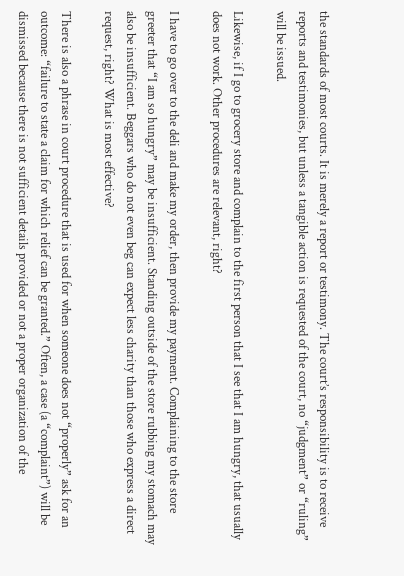the standards of most courts. It is merely a report or testimony. The court’s responsibility is to receive reports and testimonies, but unless a tangible action is requested of the court, no “judgment” or “ruling” will be issued.

Likewise, if I go to grocery store and complain to the first person that I see that I am hungry, that usually does not work. Other procedures are relevant, right?

I have to go over to the deli and make my order, then provide my payment. Complaining to the store greeter that “I am so hungry” may be insufficient. Standing outside of the store rubbing my stomach may also be insufficient. Beggars who do not even beg can expect less charity than those who express a direct request, right? What is most effective?

There is also a phrase in court procedure that is used for when someone does not “properly” ask for an outcome: “failure to state a claim for which relief can be granted.” Often, a case (a “complaint”) will be dismissed because there is not sufficient details provided or not a proper organization of the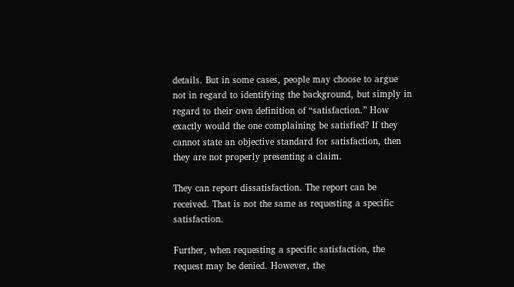details. But in some cases, people may choose to argue not in regard to identifying the background, but simply in regard to their own definition of “satisfaction.” How exactly would the one complaining be satisfied? If they cannot state an objective standard for satisfaction, then they are not properly presenting a claim.

They can report dissatisfaction. The report can be received. That is not the same as requesting a specific satisfaction.

Further, when requesting a specific satisfaction, the request may be denied. However, the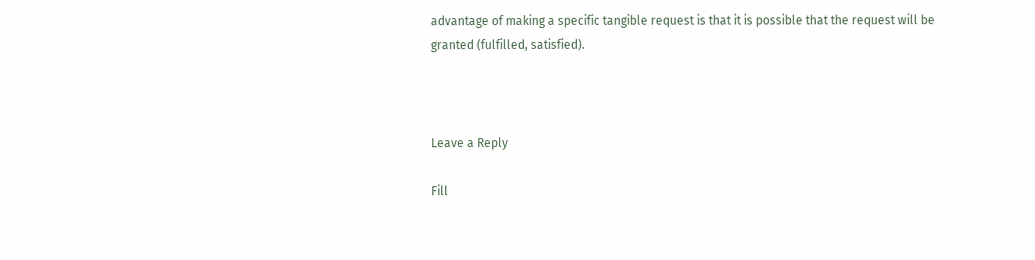advantage of making a specific tangible request is that it is possible that the request will be granted (fulfilled, satisfied).



Leave a Reply

Fill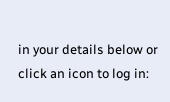in your details below or click an icon to log in: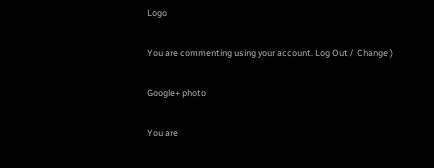Logo

You are commenting using your account. Log Out /  Change )

Google+ photo

You are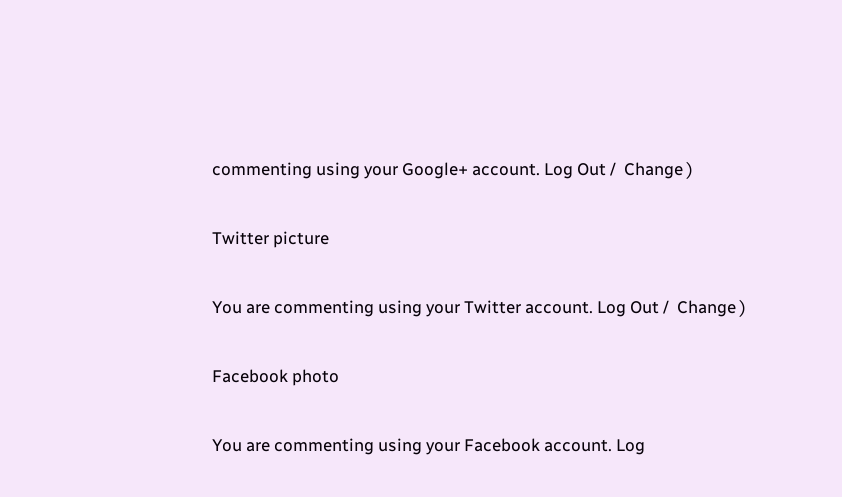commenting using your Google+ account. Log Out /  Change )

Twitter picture

You are commenting using your Twitter account. Log Out /  Change )

Facebook photo

You are commenting using your Facebook account. Log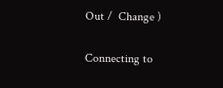Out /  Change )


Connecting to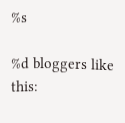%s

%d bloggers like this: